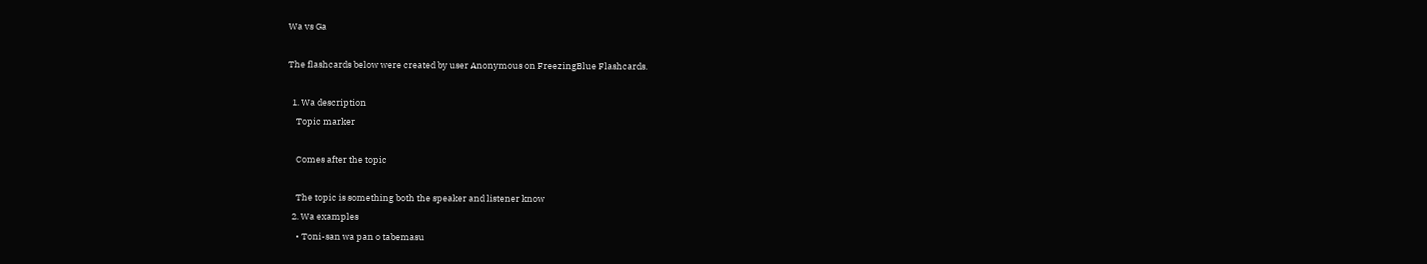Wa vs Ga

The flashcards below were created by user Anonymous on FreezingBlue Flashcards.

  1. Wa description
    Topic marker

    Comes after the topic

    The topic is something both the speaker and listener know
  2. Wa examples
    • Toni-san wa pan o tabemasu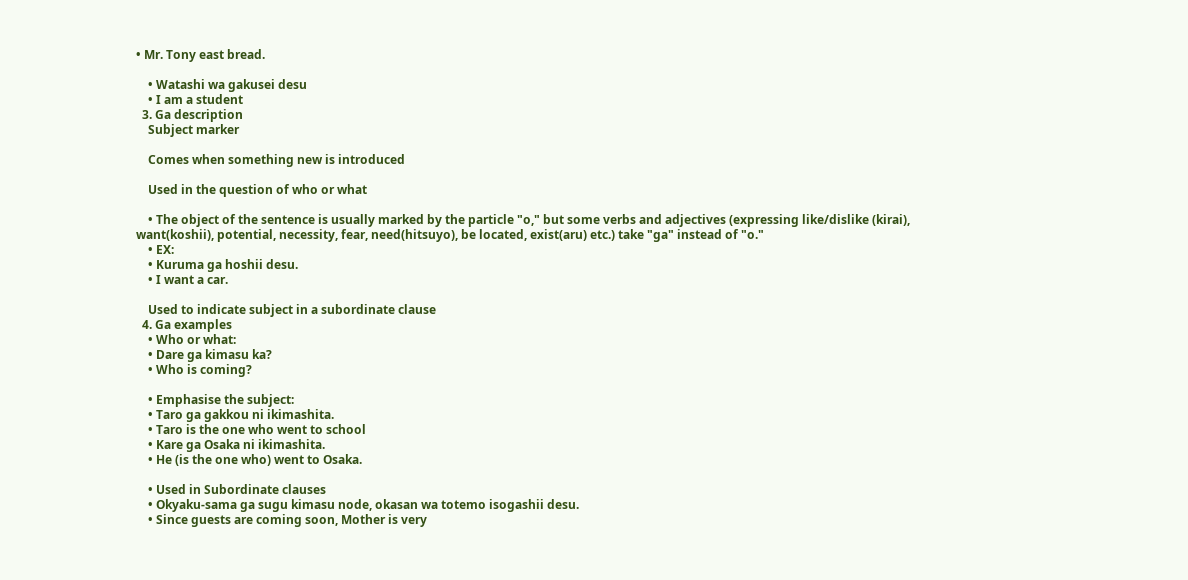• Mr. Tony east bread.

    • Watashi wa gakusei desu
    • I am a student
  3. Ga description
    Subject marker

    Comes when something new is introduced

    Used in the question of who or what

    • The object of the sentence is usually marked by the particle "o," but some verbs and adjectives (expressing like/dislike (kirai), want(koshii), potential, necessity, fear, need(hitsuyo), be located, exist(aru) etc.) take "ga" instead of "o."
    • EX:
    • Kuruma ga hoshii desu.
    • I want a car.

    Used to indicate subject in a subordinate clause
  4. Ga examples
    • Who or what:
    • Dare ga kimasu ka?
    • Who is coming?

    • Emphasise the subject:
    • Taro ga gakkou ni ikimashita.
    • Taro is the one who went to school
    • Kare ga Osaka ni ikimashita.
    • He (is the one who) went to Osaka.

    • Used in Subordinate clauses
    • Okyaku-sama ga sugu kimasu node, okasan wa totemo isogashii desu.
    • Since guests are coming soon, Mother is very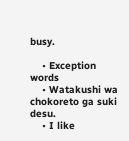busy.

    • Exception words
    • Watakushi wa chokoreto ga suki desu.
    • I like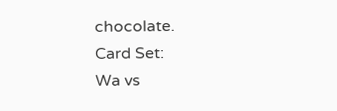chocolate.
Card Set:
Wa vs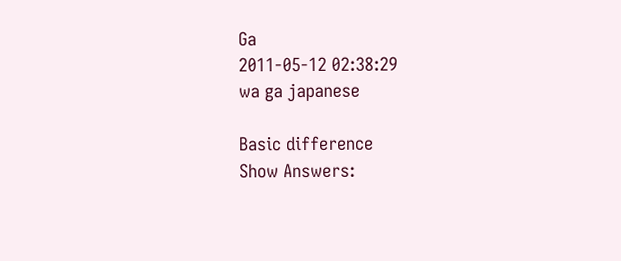Ga
2011-05-12 02:38:29
wa ga japanese

Basic difference
Show Answers: